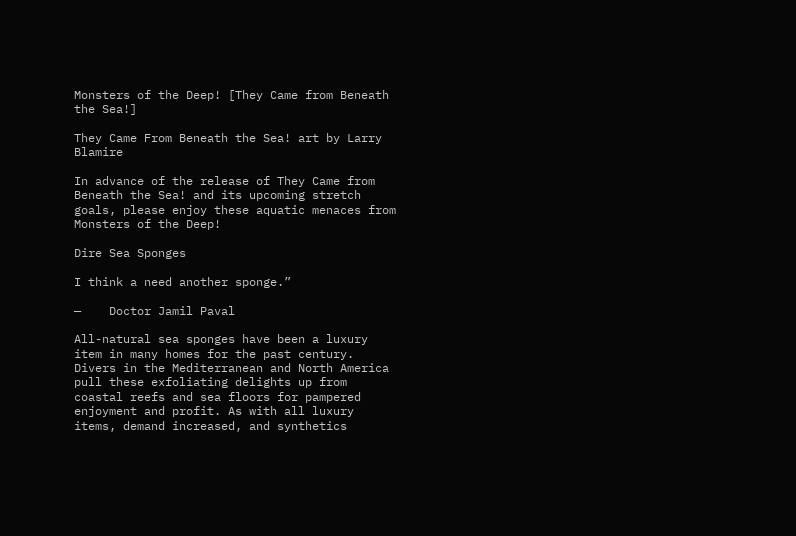Monsters of the Deep! [They Came from Beneath the Sea!]

They Came From Beneath the Sea! art by Larry Blamire

In advance of the release of They Came from Beneath the Sea! and its upcoming stretch goals, please enjoy these aquatic menaces from Monsters of the Deep!

Dire Sea Sponges

I think a need another sponge.”

—    Doctor Jamil Paval

All-natural sea sponges have been a luxury item in many homes for the past century. Divers in the Mediterranean and North America pull these exfoliating delights up from coastal reefs and sea floors for pampered enjoyment and profit. As with all luxury items, demand increased, and synthetics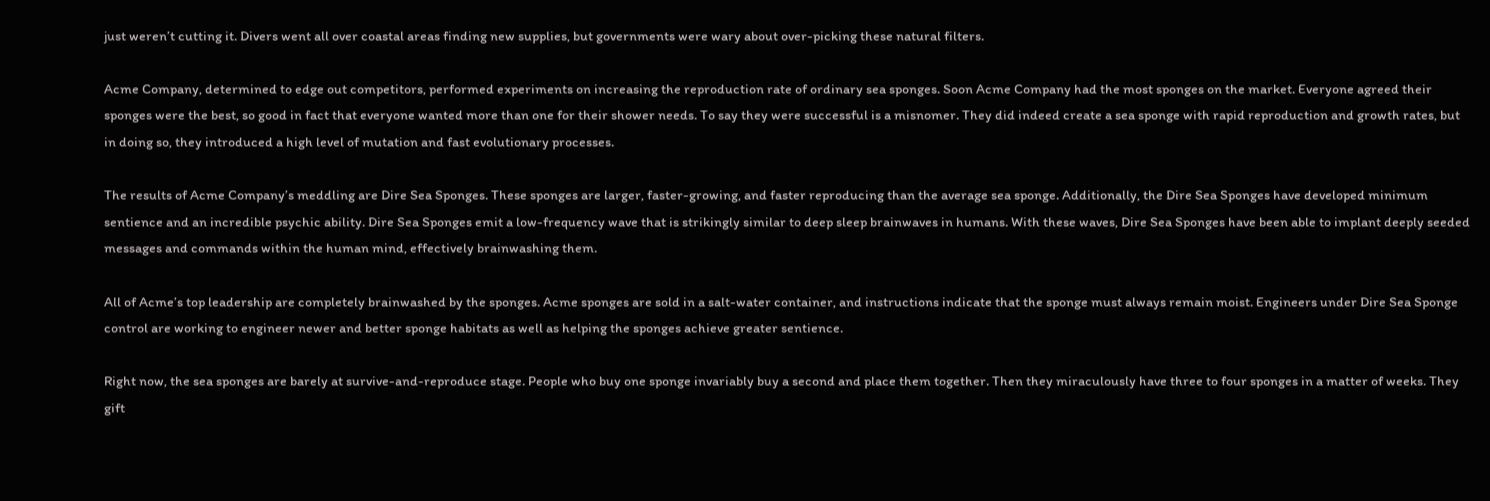just weren’t cutting it. Divers went all over coastal areas finding new supplies, but governments were wary about over-picking these natural filters.

Acme Company, determined to edge out competitors, performed experiments on increasing the reproduction rate of ordinary sea sponges. Soon Acme Company had the most sponges on the market. Everyone agreed their sponges were the best, so good in fact that everyone wanted more than one for their shower needs. To say they were successful is a misnomer. They did indeed create a sea sponge with rapid reproduction and growth rates, but in doing so, they introduced a high level of mutation and fast evolutionary processes.

The results of Acme Company’s meddling are Dire Sea Sponges. These sponges are larger, faster-growing, and faster reproducing than the average sea sponge. Additionally, the Dire Sea Sponges have developed minimum sentience and an incredible psychic ability. Dire Sea Sponges emit a low-frequency wave that is strikingly similar to deep sleep brainwaves in humans. With these waves, Dire Sea Sponges have been able to implant deeply seeded messages and commands within the human mind, effectively brainwashing them.

All of Acme’s top leadership are completely brainwashed by the sponges. Acme sponges are sold in a salt-water container, and instructions indicate that the sponge must always remain moist. Engineers under Dire Sea Sponge control are working to engineer newer and better sponge habitats as well as helping the sponges achieve greater sentience.

Right now, the sea sponges are barely at survive-and-reproduce stage. People who buy one sponge invariably buy a second and place them together. Then they miraculously have three to four sponges in a matter of weeks. They gift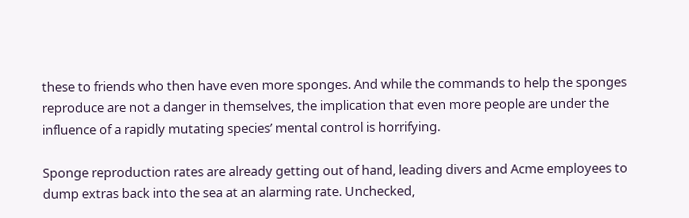these to friends who then have even more sponges. And while the commands to help the sponges reproduce are not a danger in themselves, the implication that even more people are under the influence of a rapidly mutating species’ mental control is horrifying.

Sponge reproduction rates are already getting out of hand, leading divers and Acme employees to dump extras back into the sea at an alarming rate. Unchecked,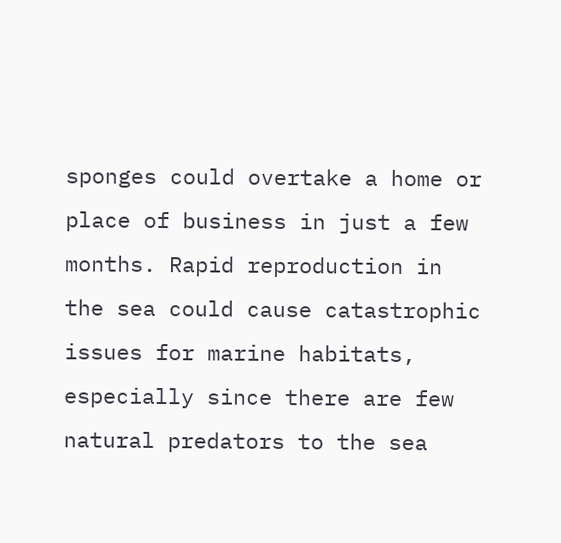sponges could overtake a home or place of business in just a few months. Rapid reproduction in the sea could cause catastrophic issues for marine habitats, especially since there are few natural predators to the sea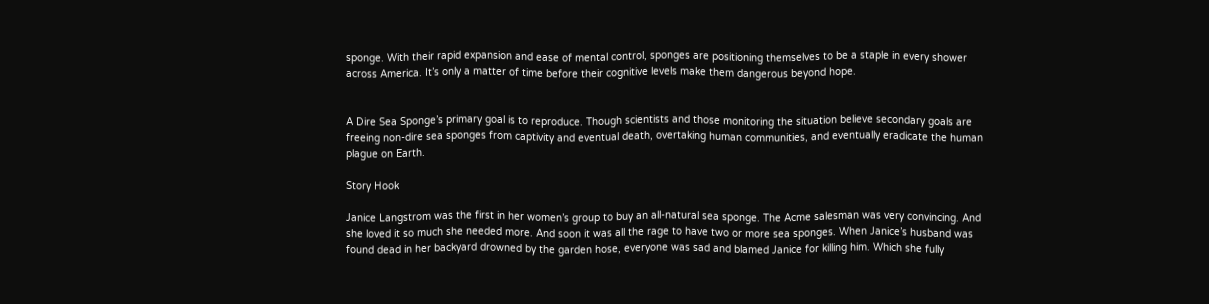sponge. With their rapid expansion and ease of mental control, sponges are positioning themselves to be a staple in every shower across America. It’s only a matter of time before their cognitive levels make them dangerous beyond hope.


A Dire Sea Sponge’s primary goal is to reproduce. Though scientists and those monitoring the situation believe secondary goals are freeing non-dire sea sponges from captivity and eventual death, overtaking human communities, and eventually eradicate the human plague on Earth.

Story Hook

Janice Langstrom was the first in her women’s group to buy an all-natural sea sponge. The Acme salesman was very convincing. And she loved it so much she needed more. And soon it was all the rage to have two or more sea sponges. When Janice’s husband was found dead in her backyard drowned by the garden hose, everyone was sad and blamed Janice for killing him. Which she fully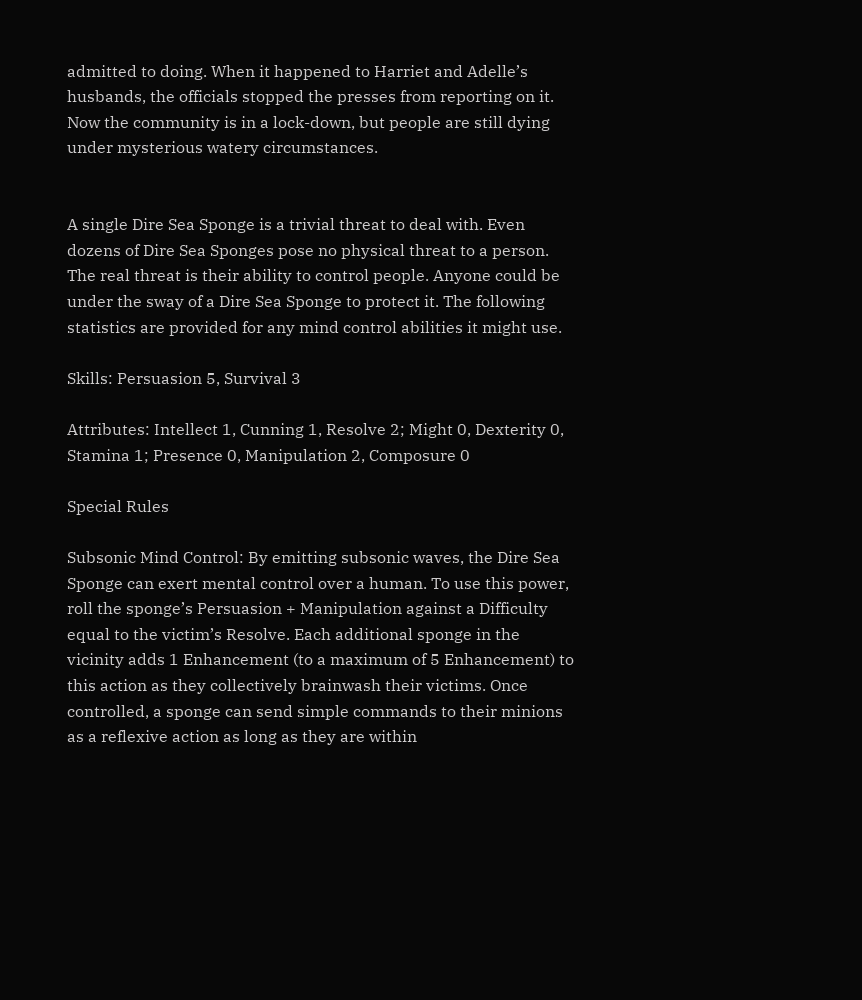admitted to doing. When it happened to Harriet and Adelle’s husbands, the officials stopped the presses from reporting on it. Now the community is in a lock-down, but people are still dying under mysterious watery circumstances.


A single Dire Sea Sponge is a trivial threat to deal with. Even dozens of Dire Sea Sponges pose no physical threat to a person. The real threat is their ability to control people. Anyone could be under the sway of a Dire Sea Sponge to protect it. The following statistics are provided for any mind control abilities it might use.

Skills: Persuasion 5, Survival 3

Attributes: Intellect 1, Cunning 1, Resolve 2; Might 0, Dexterity 0, Stamina 1; Presence 0, Manipulation 2, Composure 0

Special Rules

Subsonic Mind Control: By emitting subsonic waves, the Dire Sea Sponge can exert mental control over a human. To use this power, roll the sponge’s Persuasion + Manipulation against a Difficulty equal to the victim’s Resolve. Each additional sponge in the vicinity adds 1 Enhancement (to a maximum of 5 Enhancement) to this action as they collectively brainwash their victims. Once controlled, a sponge can send simple commands to their minions as a reflexive action as long as they are within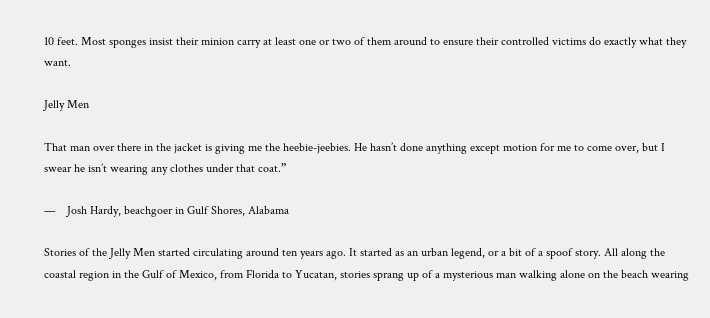10 feet. Most sponges insist their minion carry at least one or two of them around to ensure their controlled victims do exactly what they want.

Jelly Men

That man over there in the jacket is giving me the heebie-jeebies. He hasn’t done anything except motion for me to come over, but I swear he isn’t wearing any clothes under that coat.”

—    Josh Hardy, beachgoer in Gulf Shores, Alabama

Stories of the Jelly Men started circulating around ten years ago. It started as an urban legend, or a bit of a spoof story. All along the coastal region in the Gulf of Mexico, from Florida to Yucatan, stories sprang up of a mysterious man walking alone on the beach wearing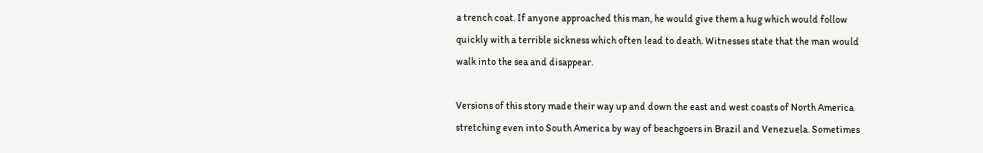a trench coat. If anyone approached this man, he would give them a hug which would follow quickly with a terrible sickness which often lead to death. Witnesses state that the man would walk into the sea and disappear.

Versions of this story made their way up and down the east and west coasts of North America stretching even into South America by way of beachgoers in Brazil and Venezuela. Sometimes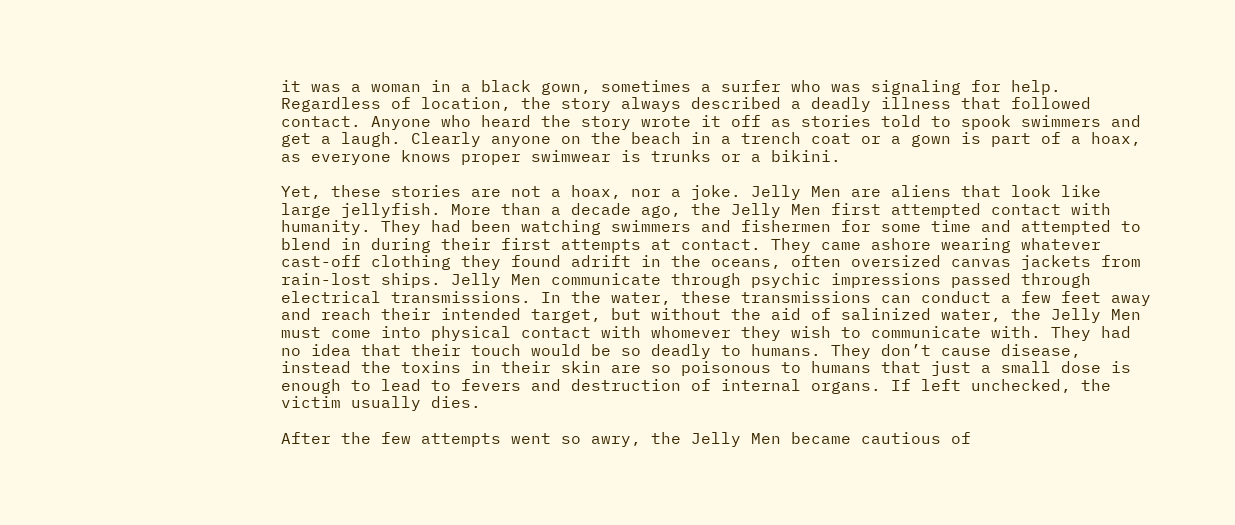it was a woman in a black gown, sometimes a surfer who was signaling for help. Regardless of location, the story always described a deadly illness that followed contact. Anyone who heard the story wrote it off as stories told to spook swimmers and get a laugh. Clearly anyone on the beach in a trench coat or a gown is part of a hoax, as everyone knows proper swimwear is trunks or a bikini.

Yet, these stories are not a hoax, nor a joke. Jelly Men are aliens that look like large jellyfish. More than a decade ago, the Jelly Men first attempted contact with humanity. They had been watching swimmers and fishermen for some time and attempted to blend in during their first attempts at contact. They came ashore wearing whatever cast-off clothing they found adrift in the oceans, often oversized canvas jackets from rain-lost ships. Jelly Men communicate through psychic impressions passed through electrical transmissions. In the water, these transmissions can conduct a few feet away and reach their intended target, but without the aid of salinized water, the Jelly Men must come into physical contact with whomever they wish to communicate with. They had no idea that their touch would be so deadly to humans. They don’t cause disease, instead the toxins in their skin are so poisonous to humans that just a small dose is enough to lead to fevers and destruction of internal organs. If left unchecked, the victim usually dies.

After the few attempts went so awry, the Jelly Men became cautious of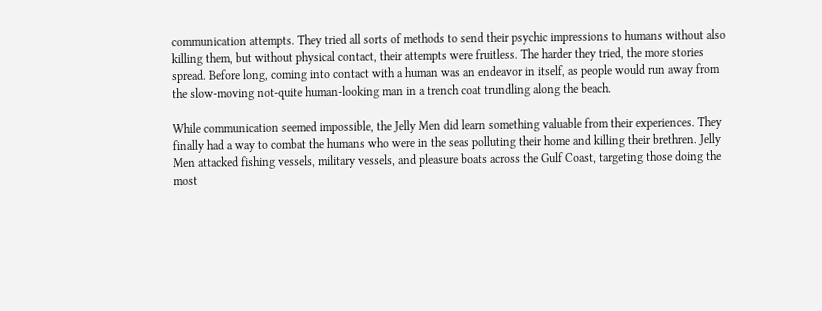communication attempts. They tried all sorts of methods to send their psychic impressions to humans without also killing them, but without physical contact, their attempts were fruitless. The harder they tried, the more stories spread. Before long, coming into contact with a human was an endeavor in itself, as people would run away from the slow-moving not-quite human-looking man in a trench coat trundling along the beach.

While communication seemed impossible, the Jelly Men did learn something valuable from their experiences. They finally had a way to combat the humans who were in the seas polluting their home and killing their brethren. Jelly Men attacked fishing vessels, military vessels, and pleasure boats across the Gulf Coast, targeting those doing the most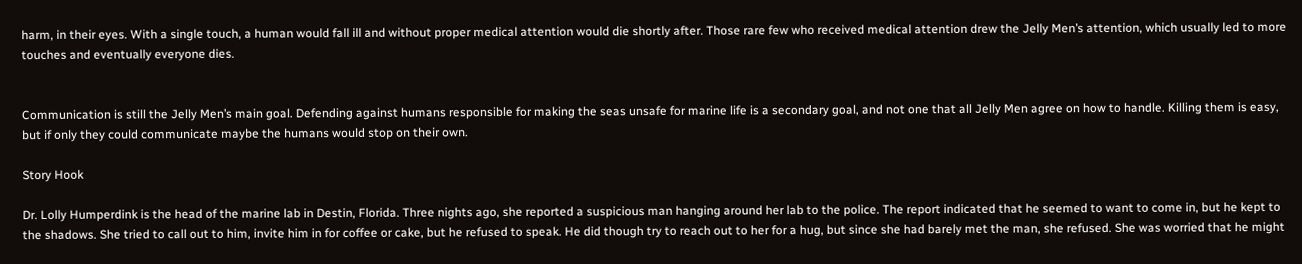harm, in their eyes. With a single touch, a human would fall ill and without proper medical attention would die shortly after. Those rare few who received medical attention drew the Jelly Men’s attention, which usually led to more touches and eventually everyone dies.


Communication is still the Jelly Men’s main goal. Defending against humans responsible for making the seas unsafe for marine life is a secondary goal, and not one that all Jelly Men agree on how to handle. Killing them is easy, but if only they could communicate maybe the humans would stop on their own.

Story Hook

Dr. Lolly Humperdink is the head of the marine lab in Destin, Florida. Three nights ago, she reported a suspicious man hanging around her lab to the police. The report indicated that he seemed to want to come in, but he kept to the shadows. She tried to call out to him, invite him in for coffee or cake, but he refused to speak. He did though try to reach out to her for a hug, but since she had barely met the man, she refused. She was worried that he might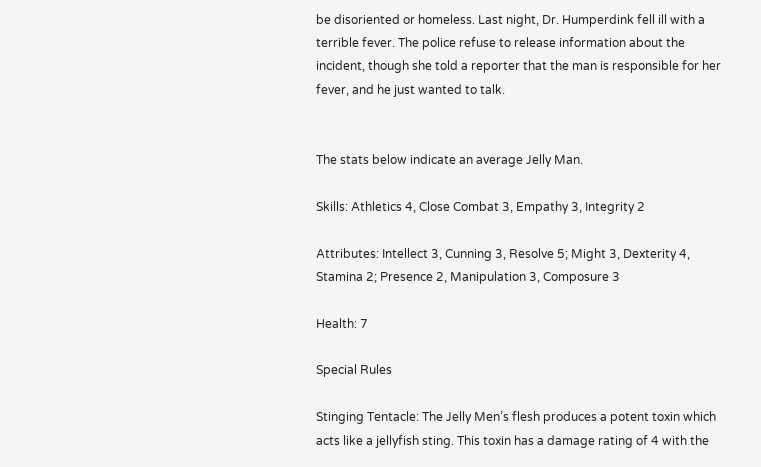be disoriented or homeless. Last night, Dr. Humperdink fell ill with a terrible fever. The police refuse to release information about the incident, though she told a reporter that the man is responsible for her fever, and he just wanted to talk.


The stats below indicate an average Jelly Man.

Skills: Athletics 4, Close Combat 3, Empathy 3, Integrity 2

Attributes: Intellect 3, Cunning 3, Resolve 5; Might 3, Dexterity 4, Stamina 2; Presence 2, Manipulation 3, Composure 3

Health: 7

Special Rules

Stinging Tentacle: The Jelly Men’s flesh produces a potent toxin which acts like a jellyfish sting. This toxin has a damage rating of 4 with the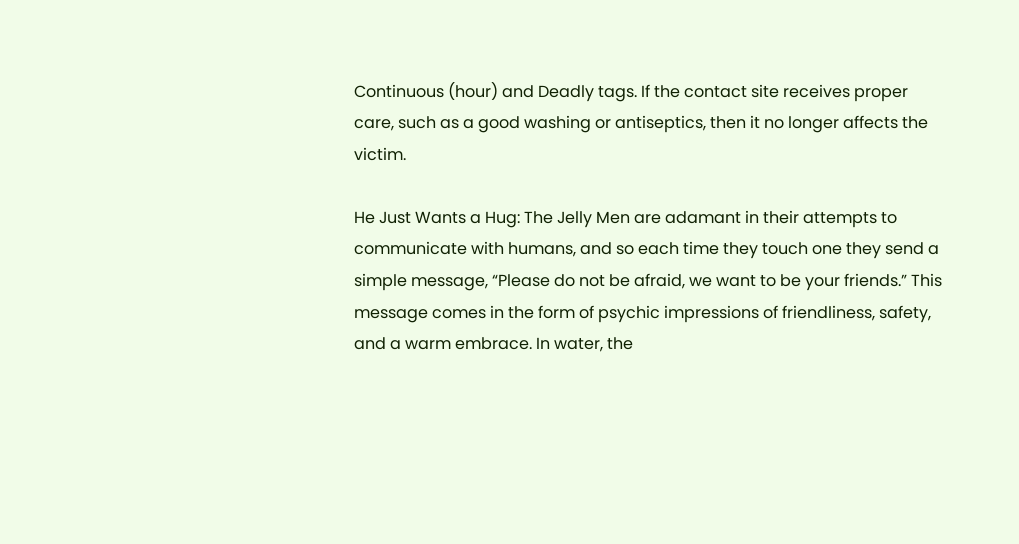Continuous (hour) and Deadly tags. If the contact site receives proper care, such as a good washing or antiseptics, then it no longer affects the victim.

He Just Wants a Hug: The Jelly Men are adamant in their attempts to communicate with humans, and so each time they touch one they send a simple message, “Please do not be afraid, we want to be your friends.” This message comes in the form of psychic impressions of friendliness, safety, and a warm embrace. In water, the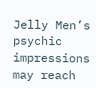Jelly Men’s psychic impressions may reach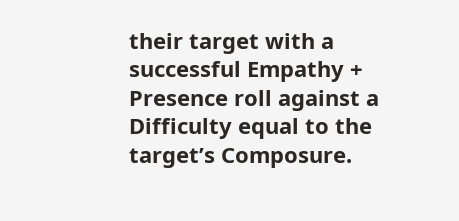their target with a successful Empathy + Presence roll against a Difficulty equal to the target’s Composure.